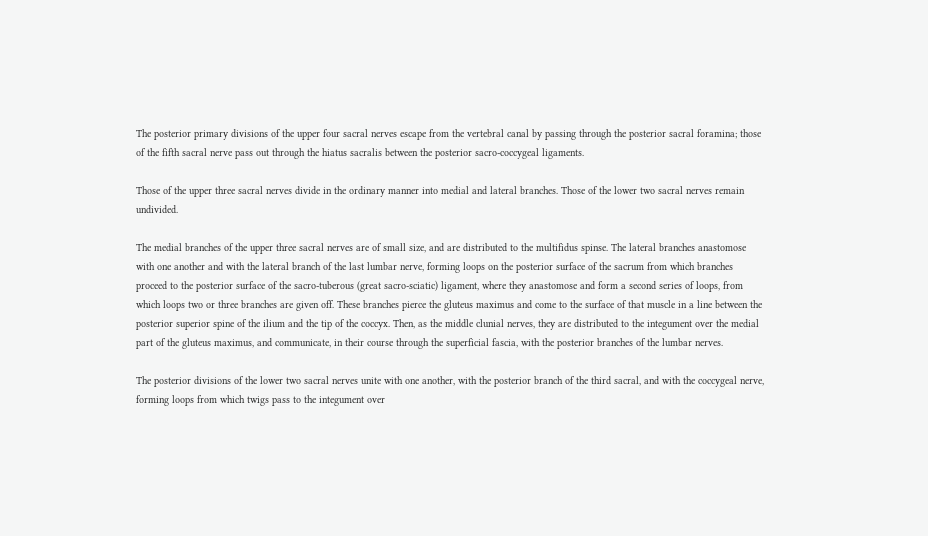The posterior primary divisions of the upper four sacral nerves escape from the vertebral canal by passing through the posterior sacral foramina; those of the fifth sacral nerve pass out through the hiatus sacralis between the posterior sacro-coccygeal ligaments.

Those of the upper three sacral nerves divide in the ordinary manner into medial and lateral branches. Those of the lower two sacral nerves remain undivided.

The medial branches of the upper three sacral nerves are of small size, and are distributed to the multifidus spinse. The lateral branches anastomose with one another and with the lateral branch of the last lumbar nerve, forming loops on the posterior surface of the sacrum from which branches proceed to the posterior surface of the sacro-tuberous (great sacro-sciatic) ligament, where they anastomose and form a second series of loops, from which loops two or three branches are given off. These branches pierce the gluteus maximus and come to the surface of that muscle in a line between the posterior superior spine of the ilium and the tip of the coccyx. Then, as the middle clunial nerves, they are distributed to the integument over the medial part of the gluteus maximus, and communicate, in their course through the superficial fascia, with the posterior branches of the lumbar nerves.

The posterior divisions of the lower two sacral nerves unite with one another, with the posterior branch of the third sacral, and with the coccygeal nerve, forming loops from which twigs pass to the integument over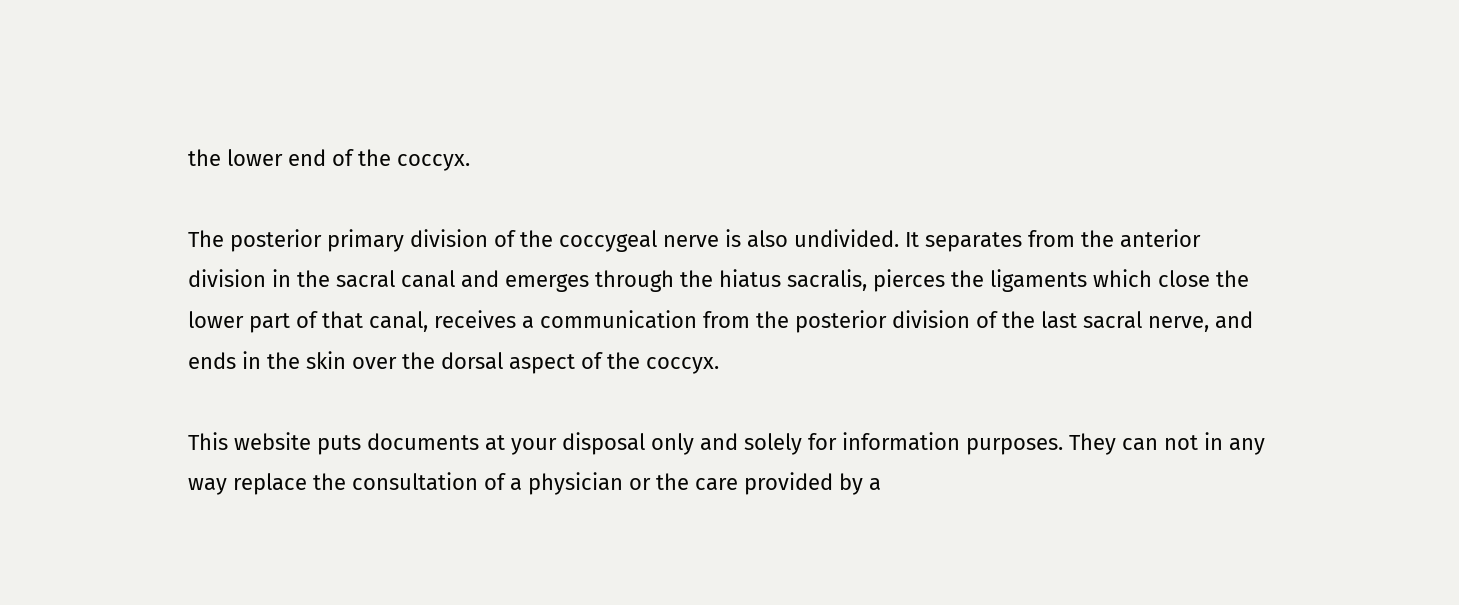the lower end of the coccyx.

The posterior primary division of the coccygeal nerve is also undivided. It separates from the anterior division in the sacral canal and emerges through the hiatus sacralis, pierces the ligaments which close the lower part of that canal, receives a communication from the posterior division of the last sacral nerve, and ends in the skin over the dorsal aspect of the coccyx.

This website puts documents at your disposal only and solely for information purposes. They can not in any way replace the consultation of a physician or the care provided by a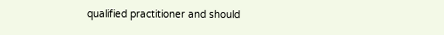qualified practitioner and should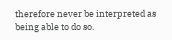therefore never be interpreted as being able to do so.